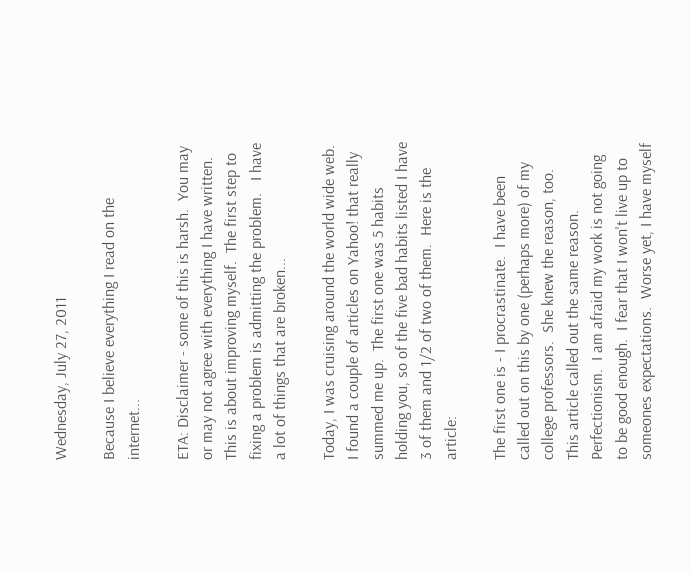Wednesday, July 27, 2011

Because I believe everything I read on the internet...

ETA: Disclaimer - some of this is harsh.  You may or may not agree with everything I have written.  This is about improving myself.  The first step to fixing a problem is admitting the problem.   I have a lot of things that are broken...

Today, I was cruising around the world wide web.  I found a couple of articles on Yahoo! that really summed me up.  The first one was 5 habits holding you, so of the five bad habits listed I have 3 of them and 1/2 of two of them.  Here is the article:

The first one is - I procrastinate.  I have been called out on this by one (perhaps more) of my college professors.  She knew the reason, too.  This article called out the same reason.  Perfectionism.  I am afraid my work is not going to be good enough.  I fear that I won't live up to someones expectations.  Worse yet, I have myself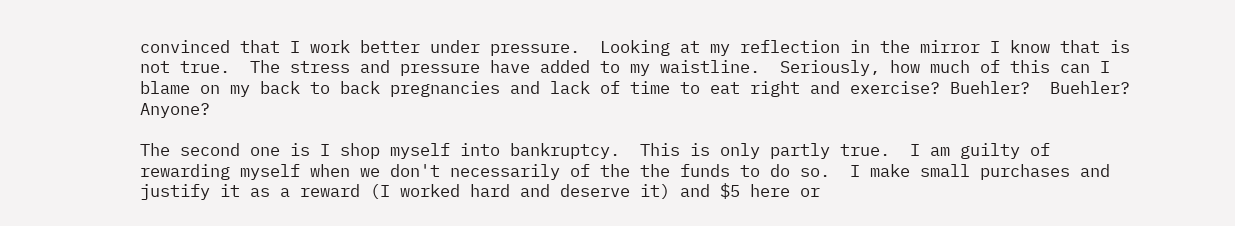convinced that I work better under pressure.  Looking at my reflection in the mirror I know that is not true.  The stress and pressure have added to my waistline.  Seriously, how much of this can I blame on my back to back pregnancies and lack of time to eat right and exercise? Buehler?  Buehler?  Anyone?

The second one is I shop myself into bankruptcy.  This is only partly true.  I am guilty of rewarding myself when we don't necessarily of the the funds to do so.  I make small purchases and justify it as a reward (I worked hard and deserve it) and $5 here or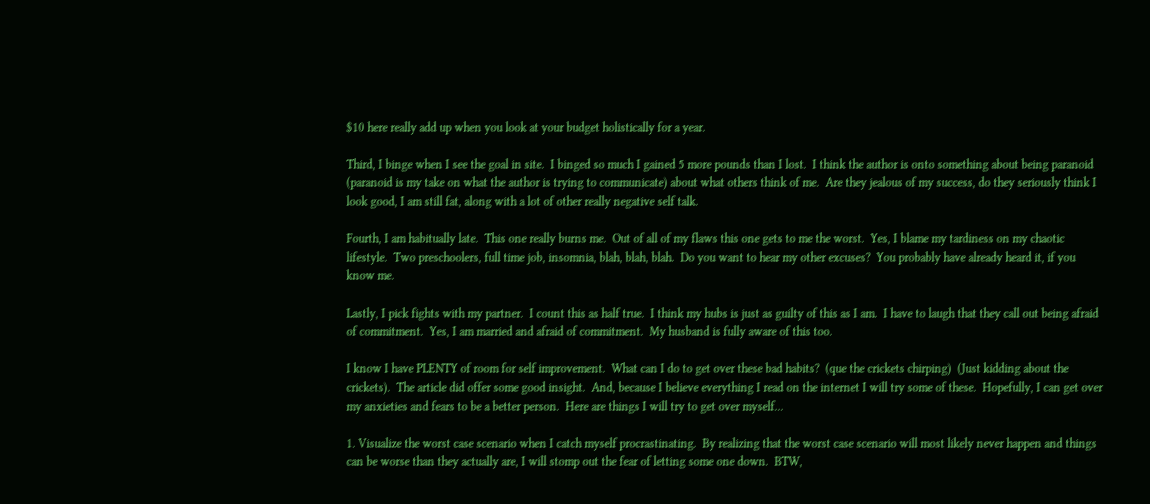$10 here really add up when you look at your budget holistically for a year.

Third, I binge when I see the goal in site.  I binged so much I gained 5 more pounds than I lost.  I think the author is onto something about being paranoid (paranoid is my take on what the author is trying to communicate) about what others think of me.  Are they jealous of my success, do they seriously think I look good, I am still fat, along with a lot of other really negative self talk.

Fourth, I am habitually late.  This one really burns me.  Out of all of my flaws this one gets to me the worst.  Yes, I blame my tardiness on my chaotic lifestyle.  Two preschoolers, full time job, insomnia, blah, blah, blah.  Do you want to hear my other excuses?  You probably have already heard it, if you know me.

Lastly, I pick fights with my partner.  I count this as half true.  I think my hubs is just as guilty of this as I am.  I have to laugh that they call out being afraid of commitment.  Yes, I am married and afraid of commitment.  My husband is fully aware of this too.

I know I have PLENTY of room for self improvement.  What can I do to get over these bad habits?  (que the crickets chirping)  (Just kidding about the crickets).  The article did offer some good insight.  And, because I believe everything I read on the internet I will try some of these.  Hopefully, I can get over my anxieties and fears to be a better person.  Here are things I will try to get over myself...

1. Visualize the worst case scenario when I catch myself procrastinating.  By realizing that the worst case scenario will most likely never happen and things can be worse than they actually are, I will stomp out the fear of letting some one down.  BTW,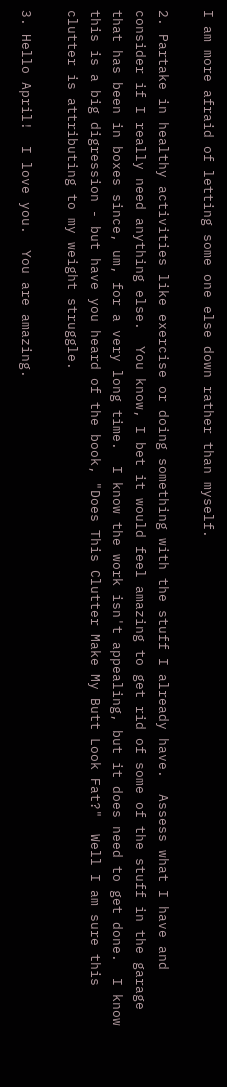I am more afraid of letting some one else down rather than myself.

2. Partake in healthy activities like exercise or doing something with the stuff I already have.  Assess what I have and consider if I really need anything else.  You know, I bet it would feel amazing to get rid of some of the stuff in the garage that has been in boxes since, um, for a very long time.  I know the work isn't appealing, but it does need to get done.  I know this is a big digression - but have you heard of the book, "Does This Clutter Make My Butt Look Fat?"  Well I am sure this clutter is attributing to my weight struggle.

3. Hello April!  I love you.  You are amazing.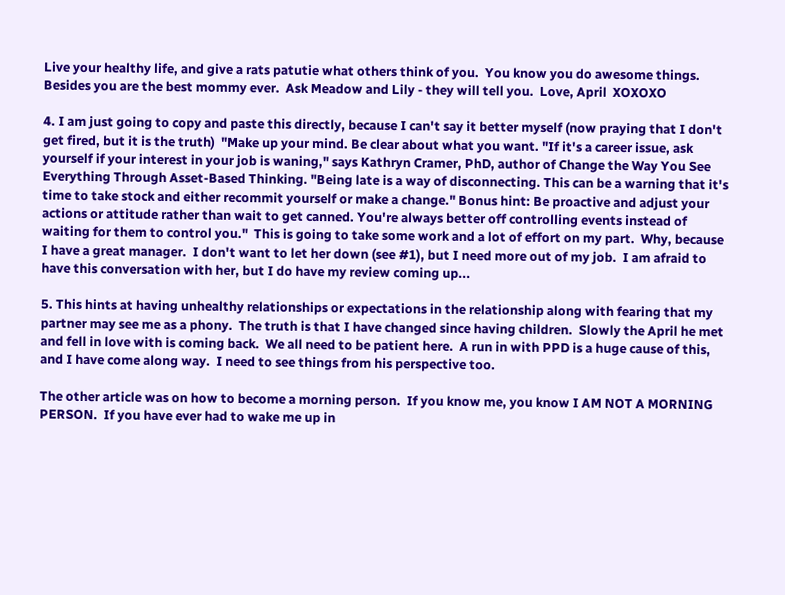Live your healthy life, and give a rats patutie what others think of you.  You know you do awesome things.  Besides you are the best mommy ever.  Ask Meadow and Lily - they will tell you.  Love, April  XOXOXO

4. I am just going to copy and paste this directly, because I can't say it better myself (now praying that I don't get fired, but it is the truth)  "Make up your mind. Be clear about what you want. "If it's a career issue, ask yourself if your interest in your job is waning," says Kathryn Cramer, PhD, author of Change the Way You See Everything Through Asset-Based Thinking. "Being late is a way of disconnecting. This can be a warning that it's time to take stock and either recommit yourself or make a change." Bonus hint: Be proactive and adjust your actions or attitude rather than wait to get canned. You're always better off controlling events instead of waiting for them to control you."  This is going to take some work and a lot of effort on my part.  Why, because I have a great manager.  I don't want to let her down (see #1), but I need more out of my job.  I am afraid to have this conversation with her, but I do have my review coming up...

5. This hints at having unhealthy relationships or expectations in the relationship along with fearing that my partner may see me as a phony.  The truth is that I have changed since having children.  Slowly the April he met and fell in love with is coming back.  We all need to be patient here.  A run in with PPD is a huge cause of this, and I have come along way.  I need to see things from his perspective too.

The other article was on how to become a morning person.  If you know me, you know I AM NOT A MORNING PERSON.  If you have ever had to wake me up in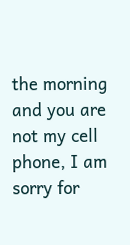the morning and you are not my cell phone, I am sorry for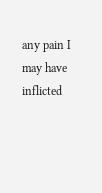any pain I may have inflicted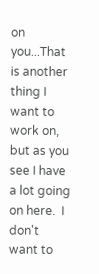on you...That is another thing I want to work on, but as you see I have a lot going on here.  I don't want to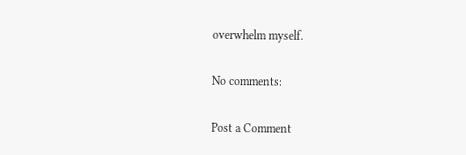overwhelm myself.

No comments:

Post a Comment